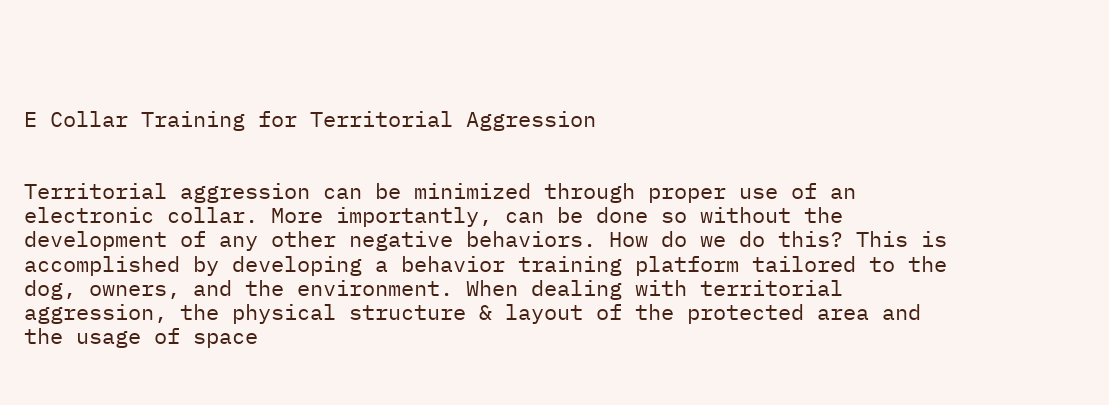E Collar Training for Territorial Aggression


Territorial aggression can be minimized through proper use of an electronic collar. More importantly, can be done so without the development of any other negative behaviors. How do we do this? This is accomplished by developing a behavior training platform tailored to the dog, owners, and the environment. When dealing with territorial aggression, the physical structure & layout of the protected area and the usage of space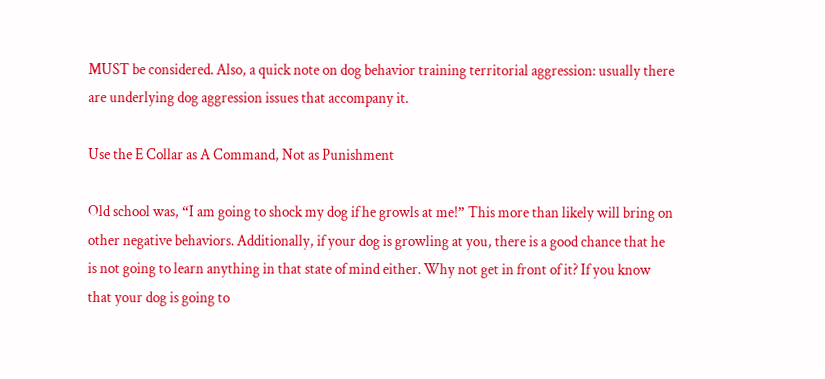MUST be considered. Also, a quick note on dog behavior training territorial aggression: usually there are underlying dog aggression issues that accompany it.

Use the E Collar as A Command, Not as Punishment

Old school was, “I am going to shock my dog if he growls at me!” This more than likely will bring on other negative behaviors. Additionally, if your dog is growling at you, there is a good chance that he is not going to learn anything in that state of mind either. Why not get in front of it? If you know that your dog is going to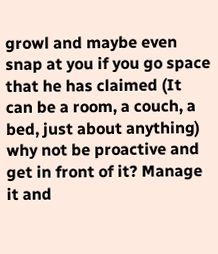growl and maybe even snap at you if you go space that he has claimed (It can be a room, a couch, a bed, just about anything) why not be proactive and get in front of it? Manage it and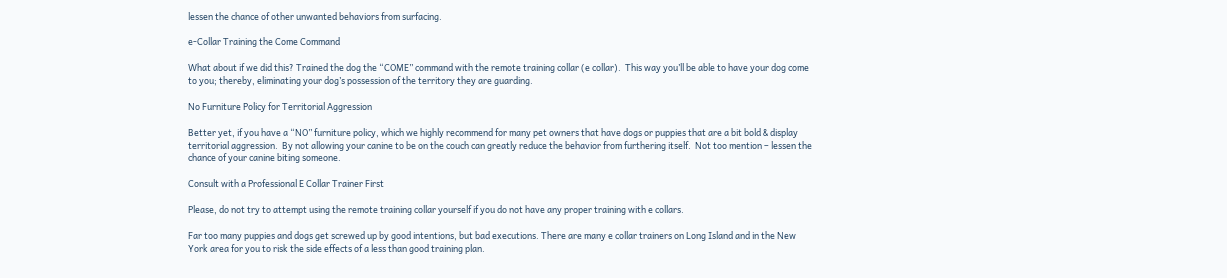lessen the chance of other unwanted behaviors from surfacing.

e-Collar Training the Come Command

What about if we did this? Trained the dog the “COME” command with the remote training collar (e collar).  This way you’ll be able to have your dog come to you; thereby, eliminating your dog’s possession of the territory they are guarding.

No Furniture Policy for Territorial Aggression

Better yet, if you have a “NO” furniture policy, which we highly recommend for many pet owners that have dogs or puppies that are a bit bold & display territorial aggression.  By not allowing your canine to be on the couch can greatly reduce the behavior from furthering itself.  Not too mention – lessen the chance of your canine biting someone.

Consult with a Professional E Collar Trainer First

Please, do not try to attempt using the remote training collar yourself if you do not have any proper training with e collars.

Far too many puppies and dogs get screwed up by good intentions, but bad executions. There are many e collar trainers on Long Island and in the New York area for you to risk the side effects of a less than good training plan.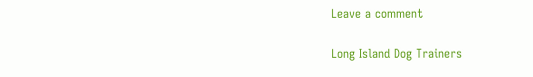Leave a comment

Long Island Dog Trainers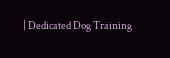| Dedicated Dog Training